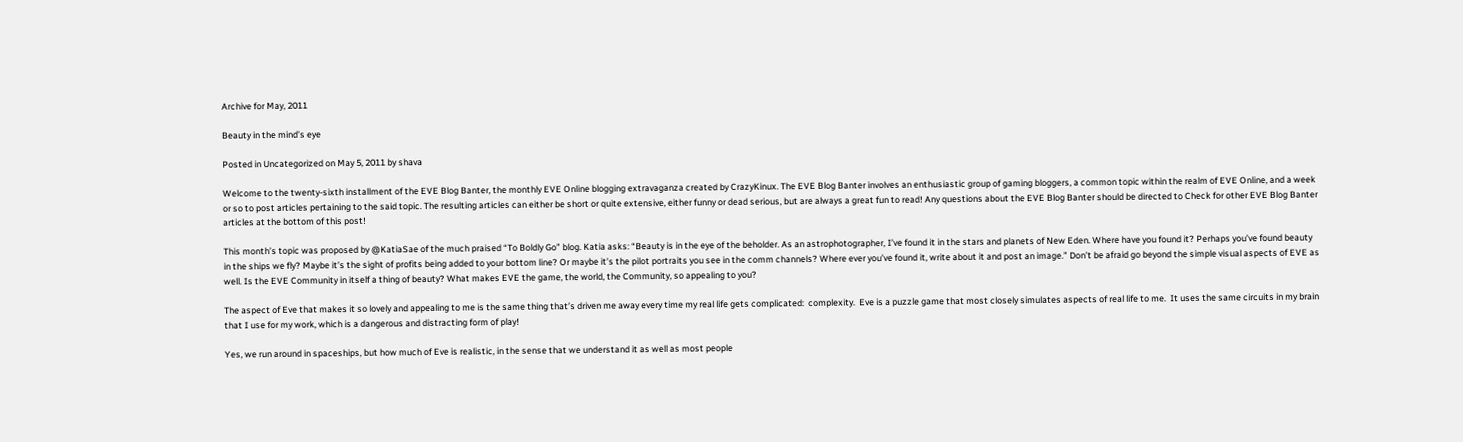Archive for May, 2011

Beauty in the mind’s eye

Posted in Uncategorized on May 5, 2011 by shava

Welcome to the twenty-sixth installment of the EVE Blog Banter, the monthly EVE Online blogging extravaganza created by CrazyKinux. The EVE Blog Banter involves an enthusiastic group of gaming bloggers, a common topic within the realm of EVE Online, and a week or so to post articles pertaining to the said topic. The resulting articles can either be short or quite extensive, either funny or dead serious, but are always a great fun to read! Any questions about the EVE Blog Banter should be directed to Check for other EVE Blog Banter articles at the bottom of this post!

This month’s topic was proposed by @KatiaSae of the much praised “To Boldly Go” blog. Katia asks: “Beauty is in the eye of the beholder. As an astrophotographer, I’ve found it in the stars and planets of New Eden. Where have you found it? Perhaps you’ve found beauty in the ships we fly? Maybe it’s the sight of profits being added to your bottom line? Or maybe it’s the pilot portraits you see in the comm channels? Where ever you’ve found it, write about it and post an image.” Don’t be afraid go beyond the simple visual aspects of EVE as well. Is the EVE Community in itself a thing of beauty? What makes EVE the game, the world, the Community, so appealing to you?

The aspect of Eve that makes it so lovely and appealing to me is the same thing that’s driven me away every time my real life gets complicated:  complexity.  Eve is a puzzle game that most closely simulates aspects of real life to me.  It uses the same circuits in my brain that I use for my work, which is a dangerous and distracting form of play!

Yes, we run around in spaceships, but how much of Eve is realistic, in the sense that we understand it as well as most people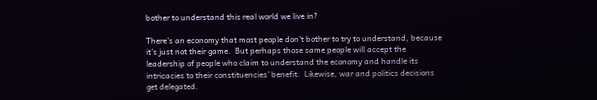bother to understand this real world we live in?

There’s an economy that most people don’t bother to try to understand, because it’s just not their game.  But perhaps those same people will accept the leadership of people who claim to understand the economy and handle its intricacies to their constituencies’ benefit.  Likewise, war and politics decisions get delegated.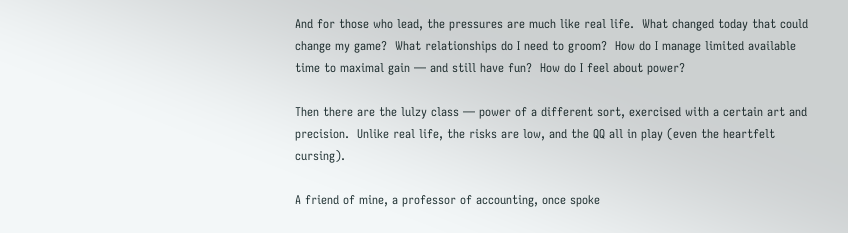And for those who lead, the pressures are much like real life.  What changed today that could change my game?  What relationships do I need to groom?  How do I manage limited available time to maximal gain — and still have fun?  How do I feel about power?

Then there are the lulzy class — power of a different sort, exercised with a certain art and precision.  Unlike real life, the risks are low, and the QQ all in play (even the heartfelt cursing).

A friend of mine, a professor of accounting, once spoke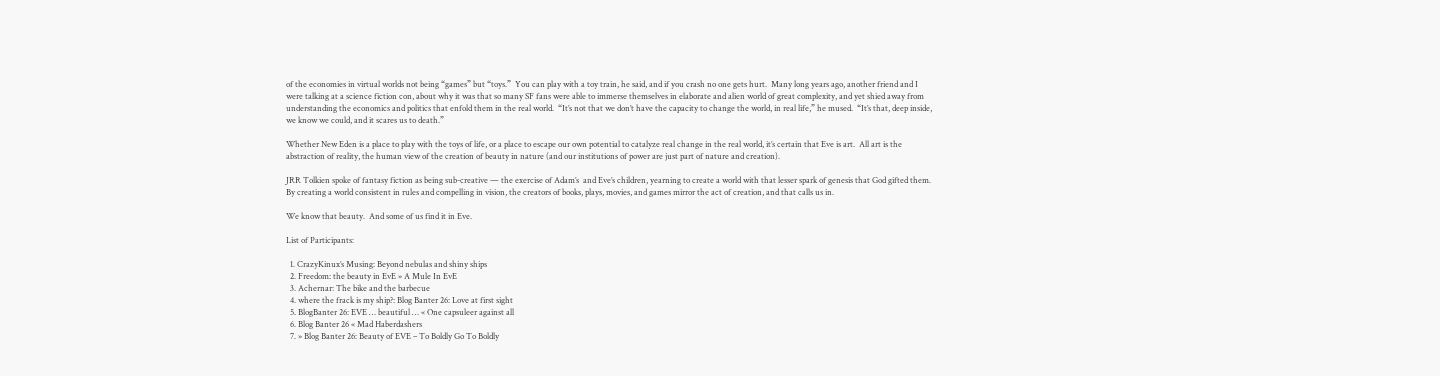of the economies in virtual worlds not being “games” but “toys.”  You can play with a toy train, he said, and if you crash no one gets hurt.  Many long years ago, another friend and I were talking at a science fiction con, about why it was that so many SF fans were able to immerse themselves in elaborate and alien world of great complexity, and yet shied away from understanding the economics and politics that enfold them in the real world.  “It’s not that we don’t have the capacity to change the world, in real life,” he mused.  “It’s that, deep inside, we know we could, and it scares us to death.”

Whether New Eden is a place to play with the toys of life, or a place to escape our own potential to catalyze real change in the real world, it’s certain that Eve is art.  All art is the abstraction of reality, the human view of the creation of beauty in nature (and our institutions of power are just part of nature and creation).

JRR Tolkien spoke of fantasy fiction as being sub-creative — the exercise of Adam’s  and Eve’s children, yearning to create a world with that lesser spark of genesis that God gifted them.  By creating a world consistent in rules and compelling in vision, the creators of books, plays, movies, and games mirror the act of creation, and that calls us in.

We know that beauty.  And some of us find it in Eve.

List of Participants:

  1. CrazyKinux’s Musing: Beyond nebulas and shiny ships
  2. Freedom: the beauty in EvE » A Mule In EvE
  3. Achernar: The bike and the barbecue
  4. where the frack is my ship?: Blog Banter 26: Love at first sight
  5. BlogBanter 26: EVE … beautiful … « One capsuleer against all
  6. Blog Banter 26 « Mad Haberdashers
  7. » Blog Banter 26: Beauty of EVE – To Boldly Go To Boldly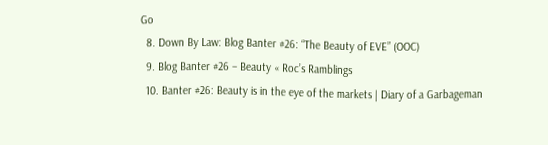Go
  8. Down By Law: Blog Banter #26: “The Beauty of EVE” (OOC)
  9. Blog Banter #26 – Beauty « Roc’s Ramblings
  10. Banter #26: Beauty is in the eye of the markets | Diary of a Garbageman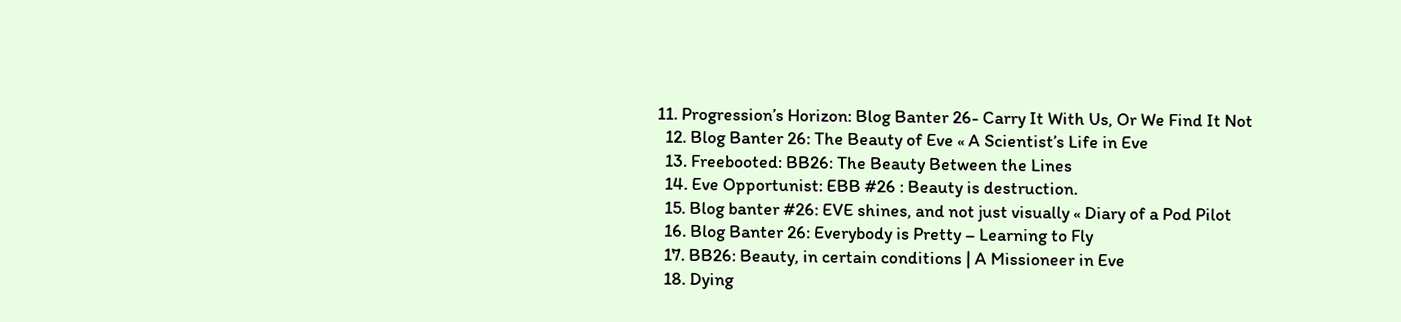11. Progression’s Horizon: Blog Banter 26- Carry It With Us, Or We Find It Not
  12. Blog Banter 26: The Beauty of Eve « A Scientist’s Life in Eve
  13. Freebooted: BB26: The Beauty Between the Lines
  14. Eve Opportunist: EBB #26 : Beauty is destruction.
  15. Blog banter #26: EVE shines, and not just visually « Diary of a Pod Pilot
  16. Blog Banter 26: Everybody is Pretty – Learning to Fly
  17. BB26: Beauty, in certain conditions | A Missioneer in Eve
  18. Dying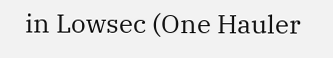in Lowsec (One Hauler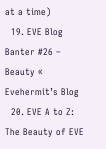at a time)
  19. EVE Blog Banter #26 – Beauty « Evehermit’s Blog
  20. EVE A to Z: The Beauty of EVE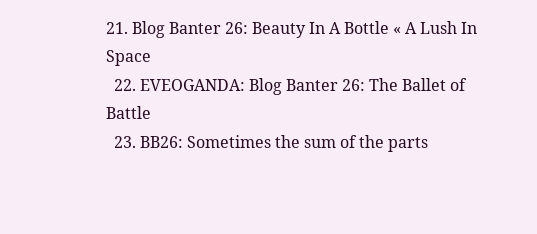21. Blog Banter 26: Beauty In A Bottle « A Lush In Space
  22. EVEOGANDA: Blog Banter 26: The Ballet of Battle
  23. BB26: Sometimes the sum of the parts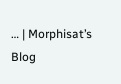… | Morphisat’s Blog